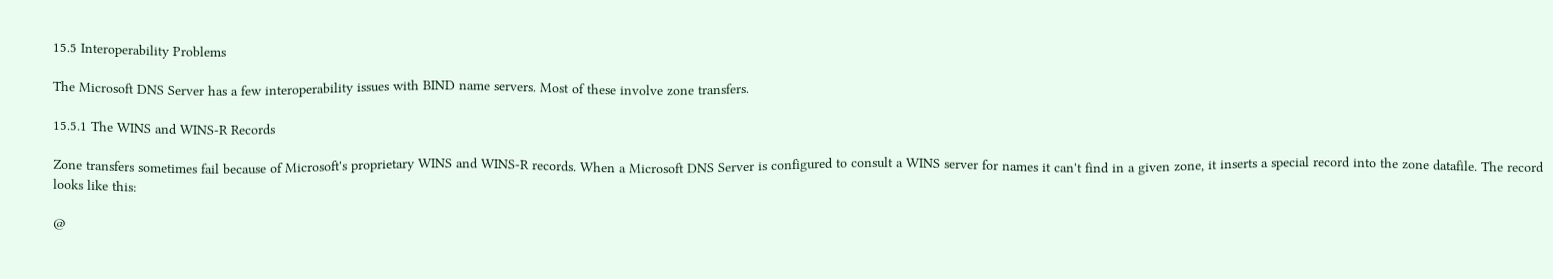15.5 Interoperability Problems

The Microsoft DNS Server has a few interoperability issues with BIND name servers. Most of these involve zone transfers.

15.5.1 The WINS and WINS-R Records

Zone transfers sometimes fail because of Microsoft's proprietary WINS and WINS-R records. When a Microsoft DNS Server is configured to consult a WINS server for names it can't find in a given zone, it inserts a special record into the zone datafile. The record looks like this:

@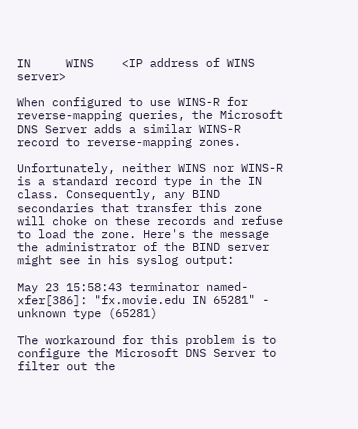IN     WINS    <IP address of WINS server>

When configured to use WINS-R for reverse-mapping queries, the Microsoft DNS Server adds a similar WINS-R record to reverse-mapping zones.

Unfortunately, neither WINS nor WINS-R is a standard record type in the IN class. Consequently, any BIND secondaries that transfer this zone will choke on these records and refuse to load the zone. Here's the message the administrator of the BIND server might see in his syslog output:

May 23 15:58:43 terminator named-xfer[386]: "fx.movie.edu IN 65281" - unknown type (65281)

The workaround for this problem is to configure the Microsoft DNS Server to filter out the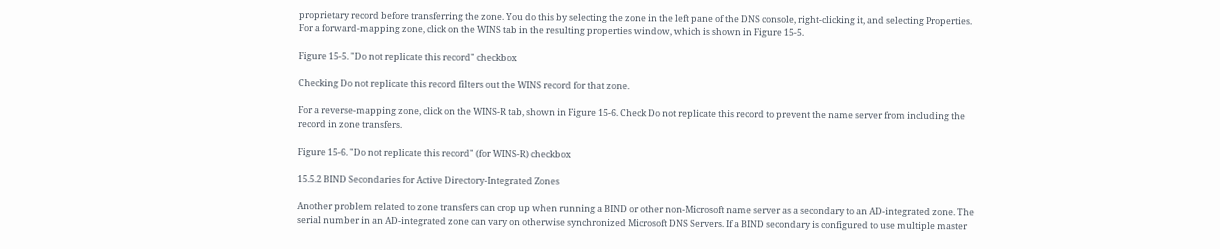proprietary record before transferring the zone. You do this by selecting the zone in the left pane of the DNS console, right-clicking it, and selecting Properties. For a forward-mapping zone, click on the WINS tab in the resulting properties window, which is shown in Figure 15-5.

Figure 15-5. "Do not replicate this record" checkbox

Checking Do not replicate this record filters out the WINS record for that zone.

For a reverse-mapping zone, click on the WINS-R tab, shown in Figure 15-6. Check Do not replicate this record to prevent the name server from including the record in zone transfers.

Figure 15-6. "Do not replicate this record" (for WINS-R) checkbox

15.5.2 BIND Secondaries for Active Directory-Integrated Zones

Another problem related to zone transfers can crop up when running a BIND or other non-Microsoft name server as a secondary to an AD-integrated zone. The serial number in an AD-integrated zone can vary on otherwise synchronized Microsoft DNS Servers. If a BIND secondary is configured to use multiple master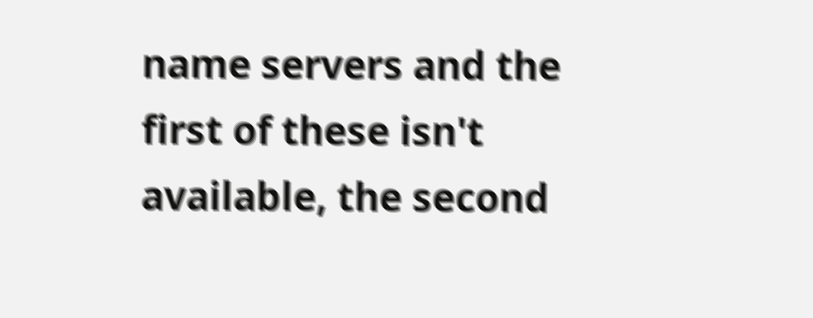name servers and the first of these isn't available, the second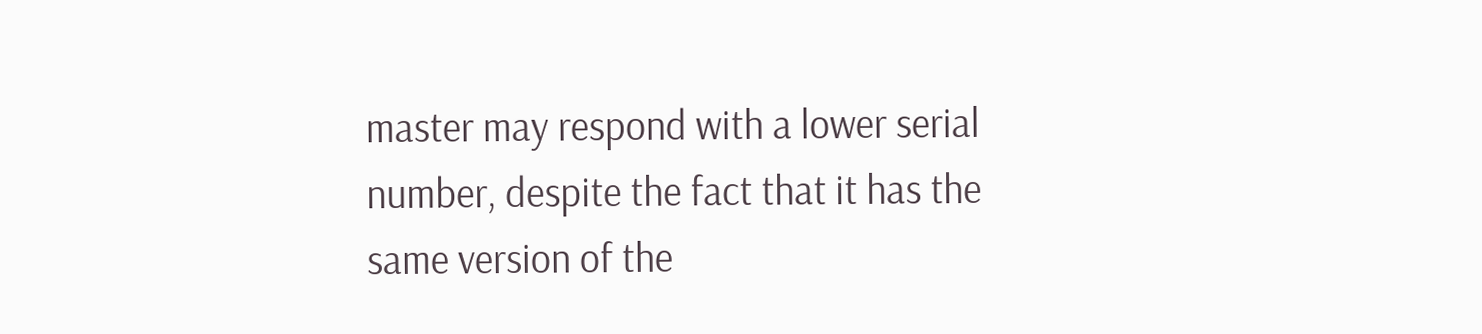master may respond with a lower serial number, despite the fact that it has the same version of the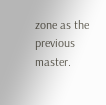zone as the previous master.